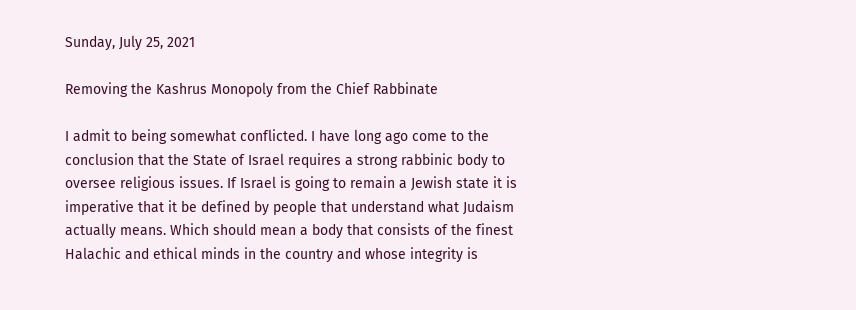Sunday, July 25, 2021

Removing the Kashrus Monopoly from the Chief Rabbinate

I admit to being somewhat conflicted. I have long ago come to the conclusion that the State of Israel requires a strong rabbinic body to oversee religious issues. If Israel is going to remain a Jewish state it is imperative that it be defined by people that understand what Judaism actually means. Which should mean a body that consists of the finest Halachic and ethical minds in the country and whose integrity is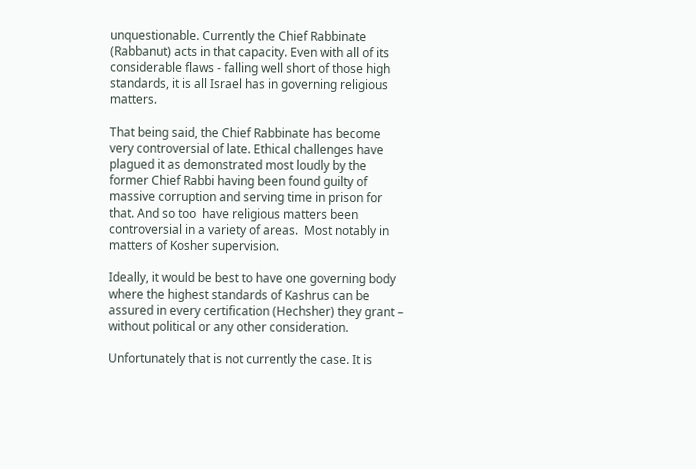unquestionable. Currently the Chief Rabbinate (Rabbanut) acts in that capacity. Even with all of its considerable flaws - falling well short of those high standards, it is all Israel has in governing religious matters.

That being said, the Chief Rabbinate has become very controversial of late. Ethical challenges have plagued it as demonstrated most loudly by the former Chief Rabbi having been found guilty of massive corruption and serving time in prison for that. And so too  have religious matters been controversial in a variety of areas.  Most notably in matters of Kosher supervision.

Ideally, it would be best to have one governing body where the highest standards of Kashrus can be assured in every certification (Hechsher) they grant – without political or any other consideration.

Unfortunately that is not currently the case. It is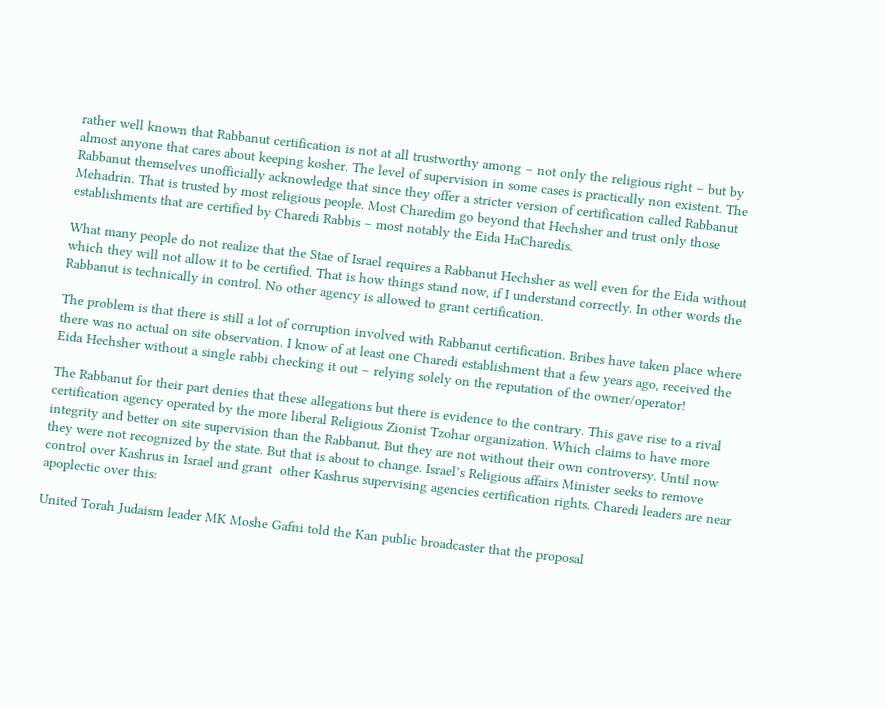rather well known that Rabbanut certification is not at all trustworthy among – not only the religious right – but by almost anyone that cares about keeping kosher. The level of supervision in some cases is practically non existent. The Rabbanut themselves unofficially acknowledge that since they offer a stricter version of certification called Rabbanut Mehadrin. That is trusted by most religious people. Most Charedim go beyond that Hechsher and trust only those establishments that are certified by Charedi Rabbis – most notably the Eida HaCharedis.

What many people do not realize that the Stae of Israel requires a Rabbanut Hechsher as well even for the Eida without which they will not allow it to be certified. That is how things stand now, if I understand correctly. In other words the Rabbanut is technically in control. No other agency is allowed to grant certification.

The problem is that there is still a lot of corruption involved with Rabbanut certification. Bribes have taken place where  there was no actual on site observation. I know of at least one Charedi establishment that a few years ago, received the Eida Hechsher without a single rabbi checking it out – relying solely on the reputation of the owner/operator!

The Rabbanut for their part denies that these allegations but there is evidence to the contrary. This gave rise to a rival certification agency operated by the more liberal Religious Zionist Tzohar organization. Which claims to have more integrity and better on site supervision than the Rabbanut. But they are not without their own controversy. Until now they were not recognized by the state. But that is about to change. Israel’s Religious affairs Minister seeks to remove control over Kashrus in Israel and grant  other Kashrus supervising agencies certification rights. Charedi leaders are near apoplectic over this:

United Torah Judaism leader MK Moshe Gafni told the Kan public broadcaster that the proposal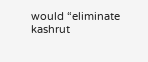would “eliminate kashrut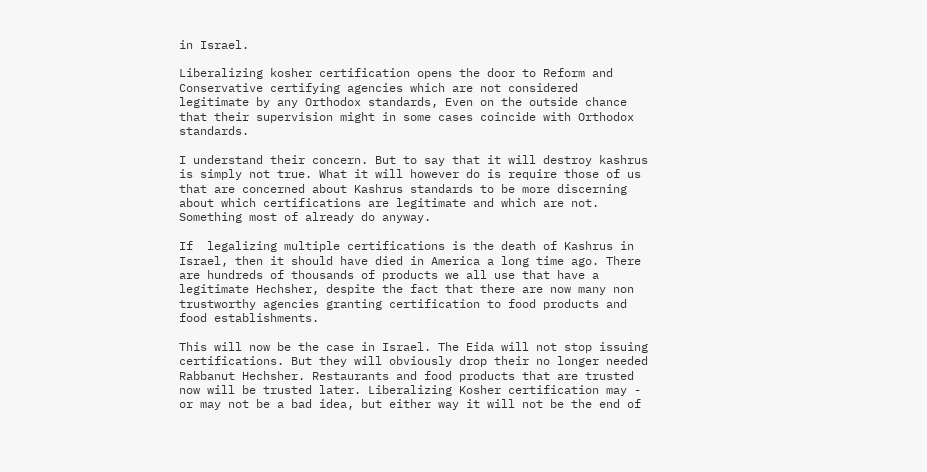in Israel.

Liberalizing kosher certification opens the door to Reform and Conservative certifying agencies which are not considered legitimate by any Orthodox standards, Even on the outside chance that their supervision might in some cases coincide with Orthodox standards.

I understand their concern. But to say that it will destroy kashrus is simply not true. What it will however do is require those of us that are concerned about Kashrus standards to be more discerning about which certifications are legitimate and which are not. Something most of already do anyway.

If  legalizing multiple certifications is the death of Kashrus in Israel, then it should have died in America a long time ago. There are hundreds of thousands of products we all use that have a legitimate Hechsher, despite the fact that there are now many non trustworthy agencies granting certification to food products and food establishments.

This will now be the case in Israel. The Eida will not stop issuing certifications. But they will obviously drop their no longer needed Rabbanut Hechsher. Restaurants and food products that are trusted now will be trusted later. Liberalizing Kosher certification may - or may not be a bad idea, but either way it will not be the end of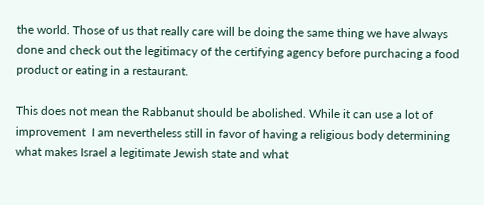the world. Those of us that really care will be doing the same thing we have always done and check out the legitimacy of the certifying agency before purchacing a food product or eating in a restaurant.

This does not mean the Rabbanut should be abolished. While it can use a lot of improvement  I am nevertheless still in favor of having a religious body determining what makes Israel a legitimate Jewish state and what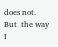does not. But  the way I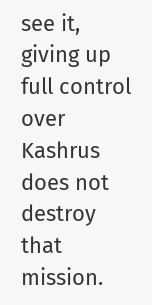see it, giving up full control over Kashrus does not destroy that mission.